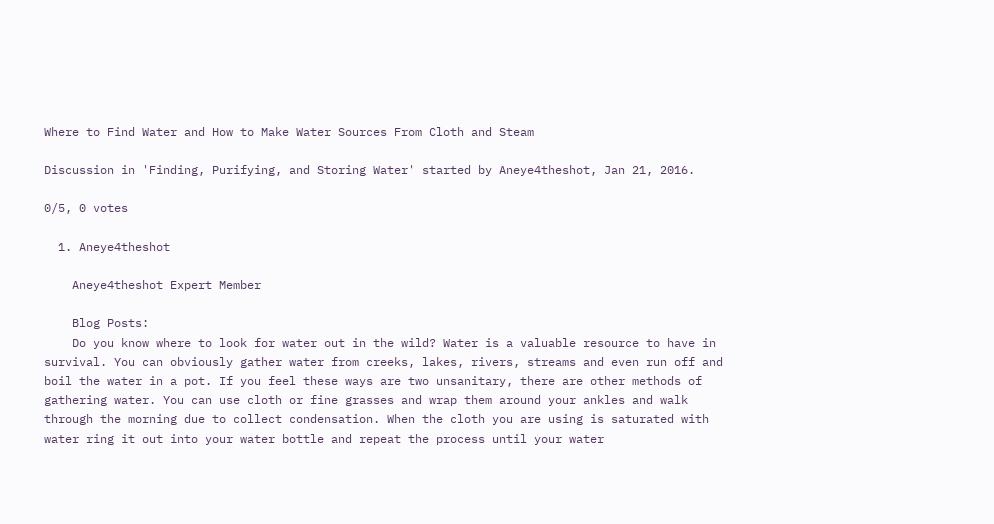Where to Find Water and How to Make Water Sources From Cloth and Steam

Discussion in 'Finding, Purifying, and Storing Water' started by Aneye4theshot, Jan 21, 2016.

0/5, 0 votes

  1. Aneye4theshot

    Aneye4theshot Expert Member

    Blog Posts:
    Do you know where to look for water out in the wild? Water is a valuable resource to have in survival. You can obviously gather water from creeks, lakes, rivers, streams and even run off and boil the water in a pot. If you feel these ways are two unsanitary, there are other methods of gathering water. You can use cloth or fine grasses and wrap them around your ankles and walk through the morning due to collect condensation. When the cloth you are using is saturated with water ring it out into your water bottle and repeat the process until your water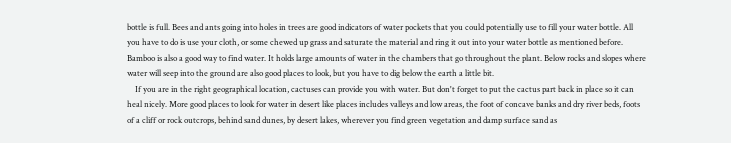bottle is full. Bees and ants going into holes in trees are good indicators of water pockets that you could potentially use to fill your water bottle. All you have to do is use your cloth, or some chewed up grass and saturate the material and ring it out into your water bottle as mentioned before. Bamboo is also a good way to find water. It holds large amounts of water in the chambers that go throughout the plant. Below rocks and slopes where water will seep into the ground are also good places to look, but you have to dig below the earth a little bit.
    If you are in the right geographical location, cactuses can provide you with water. But don't forget to put the cactus part back in place so it can heal nicely. More good places to look for water in desert like places includes valleys and low areas, the foot of concave banks and dry river beds, foots of a cliff or rock outcrops, behind sand dunes, by desert lakes, wherever you find green vegetation and damp surface sand as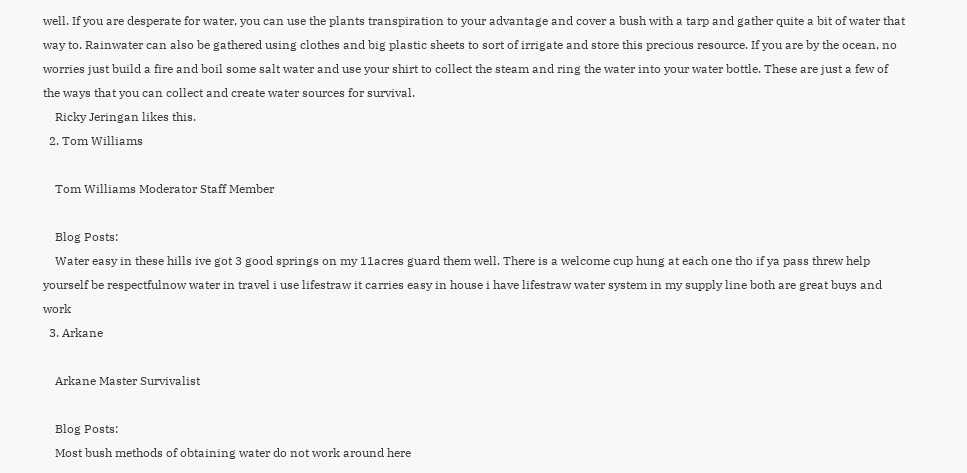well. If you are desperate for water, you can use the plants transpiration to your advantage and cover a bush with a tarp and gather quite a bit of water that way to. Rainwater can also be gathered using clothes and big plastic sheets to sort of irrigate and store this precious resource. If you are by the ocean, no worries just build a fire and boil some salt water and use your shirt to collect the steam and ring the water into your water bottle. These are just a few of the ways that you can collect and create water sources for survival.
    Ricky Jeringan likes this.
  2. Tom Williams

    Tom Williams Moderator Staff Member

    Blog Posts:
    Water easy in these hills ive got 3 good springs on my 11acres guard them well. There is a welcome cup hung at each one tho if ya pass threw help yourself be respectfulnow water in travel i use lifestraw it carries easy in house i have lifestraw water system in my supply line both are great buys and work
  3. Arkane

    Arkane Master Survivalist

    Blog Posts:
    Most bush methods of obtaining water do not work around here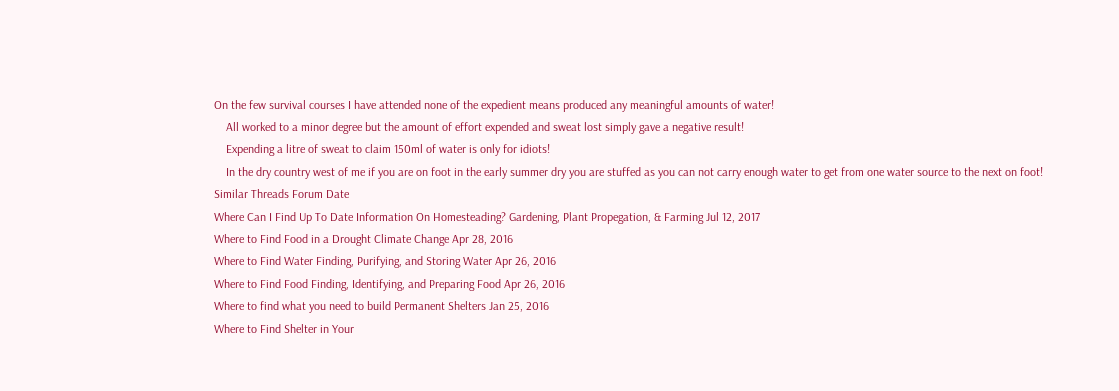On the few survival courses I have attended none of the expedient means produced any meaningful amounts of water!
    All worked to a minor degree but the amount of effort expended and sweat lost simply gave a negative result!
    Expending a litre of sweat to claim 150ml of water is only for idiots!
    In the dry country west of me if you are on foot in the early summer dry you are stuffed as you can not carry enough water to get from one water source to the next on foot!
Similar Threads Forum Date
Where Can I Find Up To Date Information On Homesteading? Gardening, Plant Propegation, & Farming Jul 12, 2017
Where to Find Food in a Drought Climate Change Apr 28, 2016
Where to Find Water Finding, Purifying, and Storing Water Apr 26, 2016
Where to Find Food Finding, Identifying, and Preparing Food Apr 26, 2016
Where to find what you need to build Permanent Shelters Jan 25, 2016
Where to Find Shelter in Your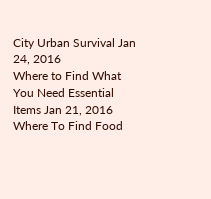City Urban Survival Jan 24, 2016
Where to Find What You Need Essential Items Jan 21, 2016
Where To Find Food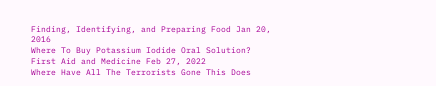Finding, Identifying, and Preparing Food Jan 20, 2016
Where To Buy Potassium Iodide Oral Solution? First Aid and Medicine Feb 27, 2022
Where Have All The Terrorists Gone This Does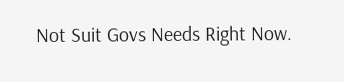Not Suit Govs Needs Right Now.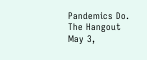Pandemics Do. The Hangout May 3,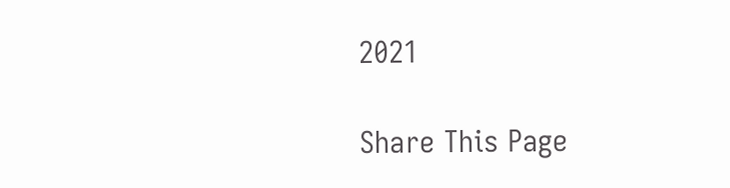2021

Share This Page